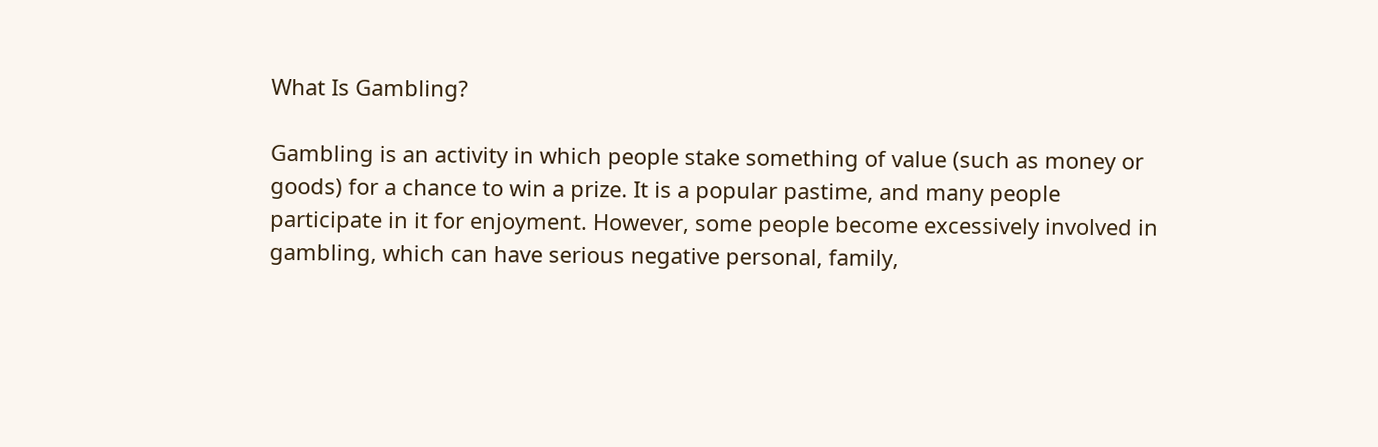What Is Gambling?

Gambling is an activity in which people stake something of value (such as money or goods) for a chance to win a prize. It is a popular pastime, and many people participate in it for enjoyment. However, some people become excessively involved in gambling, which can have serious negative personal, family,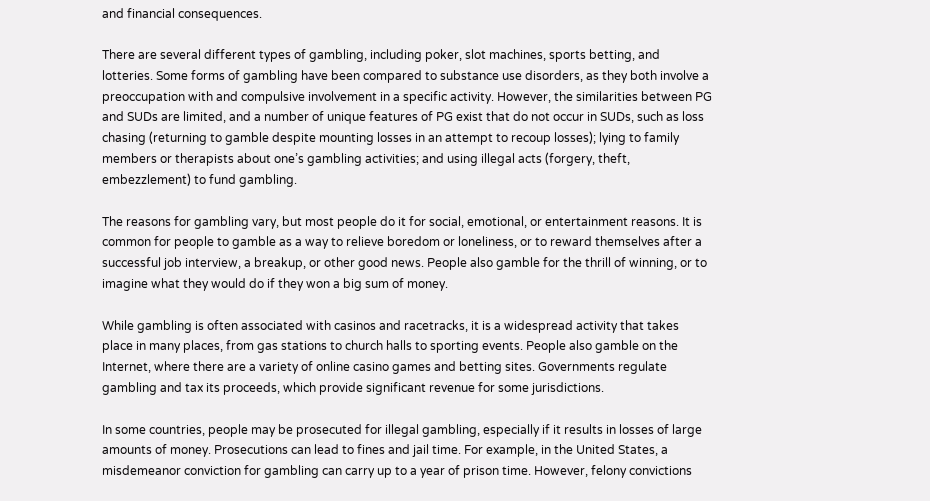and financial consequences.

There are several different types of gambling, including poker, slot machines, sports betting, and lotteries. Some forms of gambling have been compared to substance use disorders, as they both involve a preoccupation with and compulsive involvement in a specific activity. However, the similarities between PG and SUDs are limited, and a number of unique features of PG exist that do not occur in SUDs, such as loss chasing (returning to gamble despite mounting losses in an attempt to recoup losses); lying to family members or therapists about one’s gambling activities; and using illegal acts (forgery, theft, embezzlement) to fund gambling.

The reasons for gambling vary, but most people do it for social, emotional, or entertainment reasons. It is common for people to gamble as a way to relieve boredom or loneliness, or to reward themselves after a successful job interview, a breakup, or other good news. People also gamble for the thrill of winning, or to imagine what they would do if they won a big sum of money.

While gambling is often associated with casinos and racetracks, it is a widespread activity that takes place in many places, from gas stations to church halls to sporting events. People also gamble on the Internet, where there are a variety of online casino games and betting sites. Governments regulate gambling and tax its proceeds, which provide significant revenue for some jurisdictions.

In some countries, people may be prosecuted for illegal gambling, especially if it results in losses of large amounts of money. Prosecutions can lead to fines and jail time. For example, in the United States, a misdemeanor conviction for gambling can carry up to a year of prison time. However, felony convictions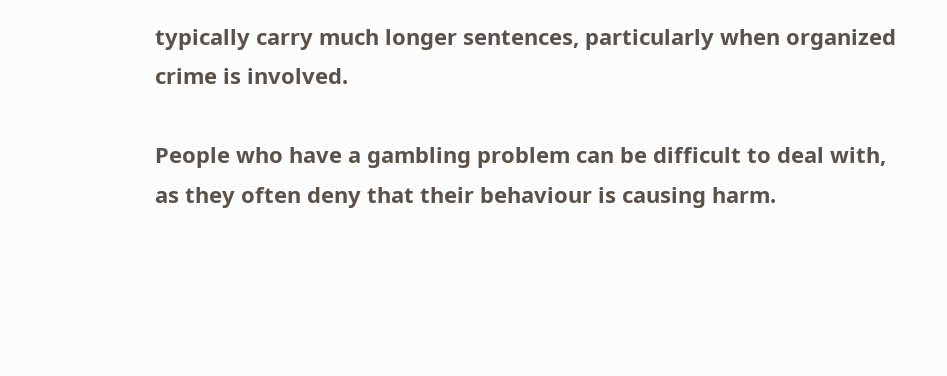typically carry much longer sentences, particularly when organized crime is involved.

People who have a gambling problem can be difficult to deal with, as they often deny that their behaviour is causing harm.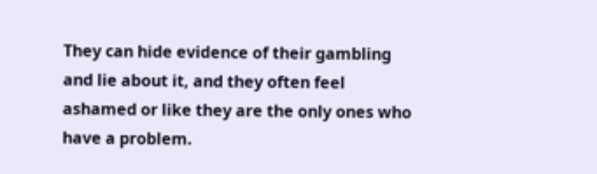They can hide evidence of their gambling and lie about it, and they often feel ashamed or like they are the only ones who have a problem.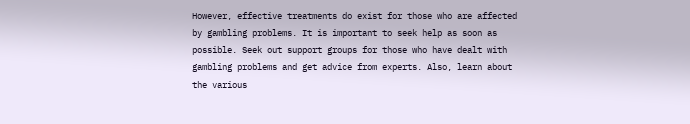However, effective treatments do exist for those who are affected by gambling problems. It is important to seek help as soon as possible. Seek out support groups for those who have dealt with gambling problems and get advice from experts. Also, learn about the various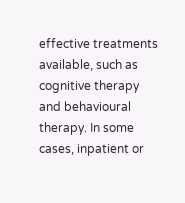effective treatments available, such as cognitive therapy and behavioural therapy. In some cases, inpatient or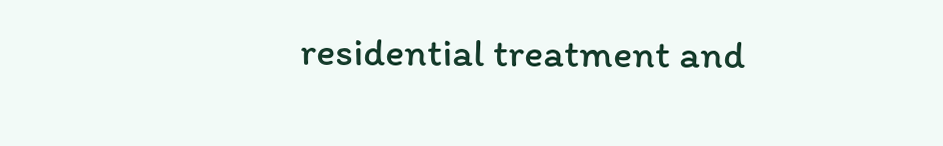residential treatment and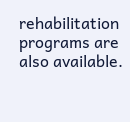rehabilitation programs are also available.